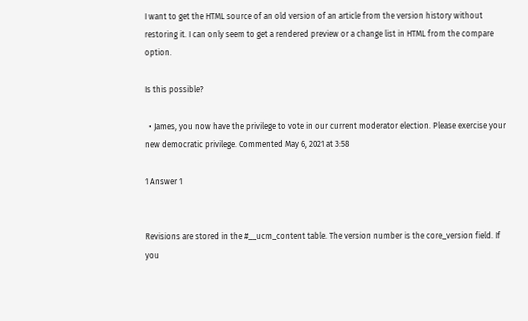I want to get the HTML source of an old version of an article from the version history without restoring it. I can only seem to get a rendered preview or a change list in HTML from the compare option.

Is this possible?

  • James, you now have the privilege to vote in our current moderator election. Please exercise your new democratic privilege. Commented May 6, 2021 at 3:58

1 Answer 1


Revisions are stored in the #__ucm_content table. The version number is the core_version field. If you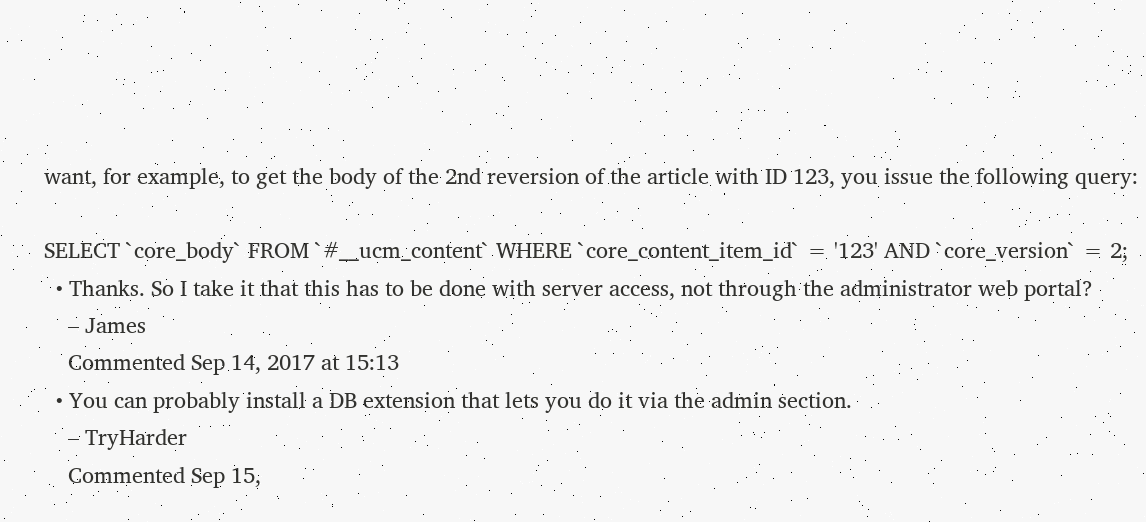want, for example, to get the body of the 2nd reversion of the article with ID 123, you issue the following query:

SELECT `core_body` FROM `#__ucm_content` WHERE `core_content_item_id` = '123' AND `core_version` = 2;
  • Thanks. So I take it that this has to be done with server access, not through the administrator web portal?
    – James
    Commented Sep 14, 2017 at 15:13
  • You can probably install a DB extension that lets you do it via the admin section.
    – TryHarder
    Commented Sep 15,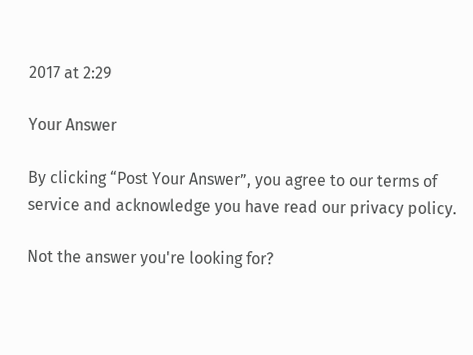2017 at 2:29

Your Answer

By clicking “Post Your Answer”, you agree to our terms of service and acknowledge you have read our privacy policy.

Not the answer you're looking for?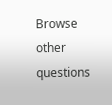Browse other questions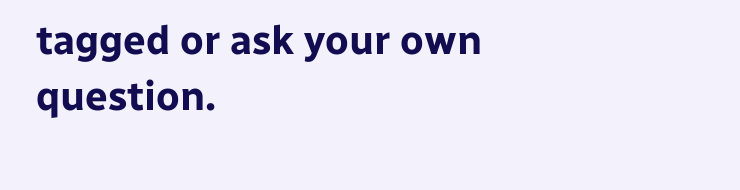tagged or ask your own question.